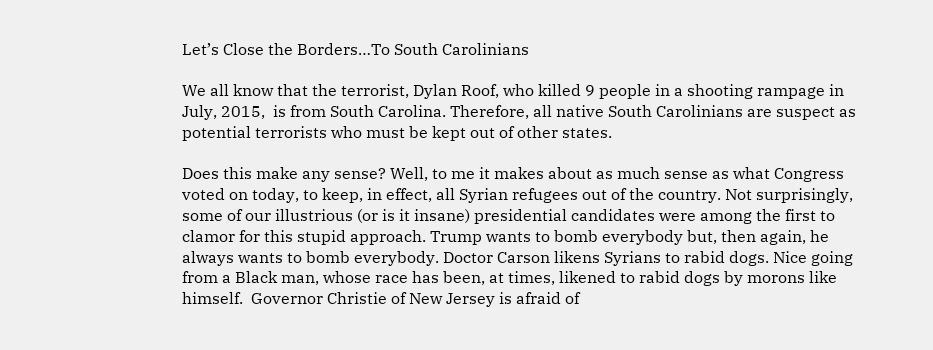Let’s Close the Borders…To South Carolinians

We all know that the terrorist, Dylan Roof, who killed 9 people in a shooting rampage in July, 2015,  is from South Carolina. Therefore, all native South Carolinians are suspect as potential terrorists who must be kept out of other states.

Does this make any sense? Well, to me it makes about as much sense as what Congress voted on today, to keep, in effect, all Syrian refugees out of the country. Not surprisingly, some of our illustrious (or is it insane) presidential candidates were among the first to clamor for this stupid approach. Trump wants to bomb everybody but, then again, he always wants to bomb everybody. Doctor Carson likens Syrians to rabid dogs. Nice going from a Black man, whose race has been, at times, likened to rabid dogs by morons like himself.  Governor Christie of New Jersey is afraid of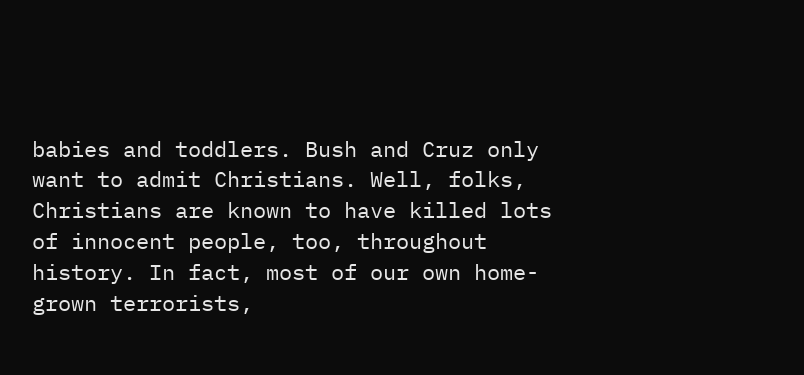babies and toddlers. Bush and Cruz only want to admit Christians. Well, folks, Christians are known to have killed lots of innocent people, too, throughout history. In fact, most of our own home-grown terrorists,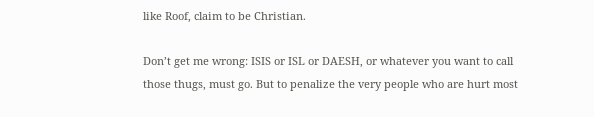like Roof, claim to be Christian.

Don’t get me wrong: ISIS or ISL or DAESH, or whatever you want to call those thugs, must go. But to penalize the very people who are hurt most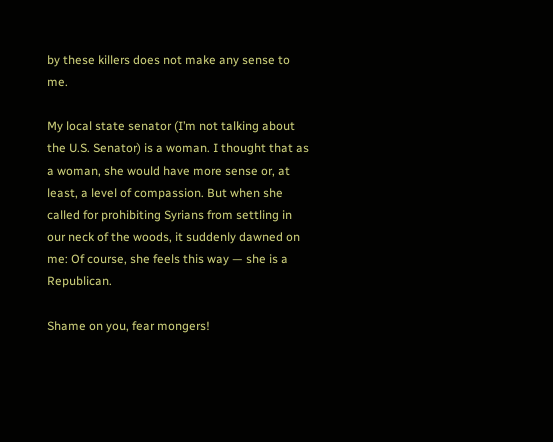by these killers does not make any sense to me.

My local state senator (I’m not talking about the U.S. Senator) is a woman. I thought that as a woman, she would have more sense or, at least, a level of compassion. But when she called for prohibiting Syrians from settling in our neck of the woods, it suddenly dawned on me: Of course, she feels this way — she is a Republican.

Shame on you, fear mongers!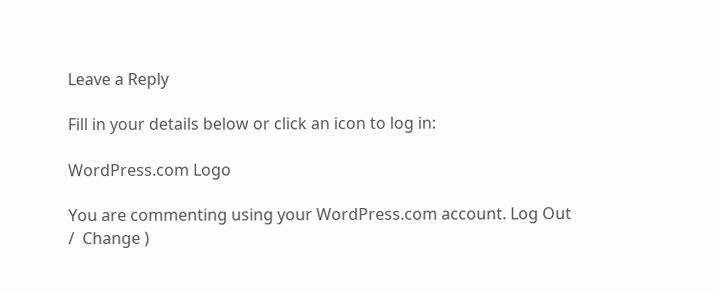Leave a Reply

Fill in your details below or click an icon to log in:

WordPress.com Logo

You are commenting using your WordPress.com account. Log Out /  Change )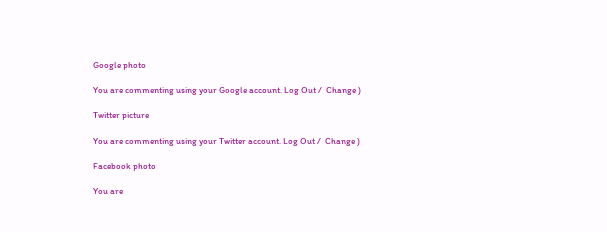Google photo

You are commenting using your Google account. Log Out /  Change )

Twitter picture

You are commenting using your Twitter account. Log Out /  Change )

Facebook photo

You are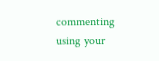commenting using your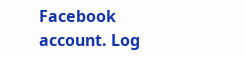Facebook account. Log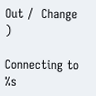Out /  Change )

Connecting to %s